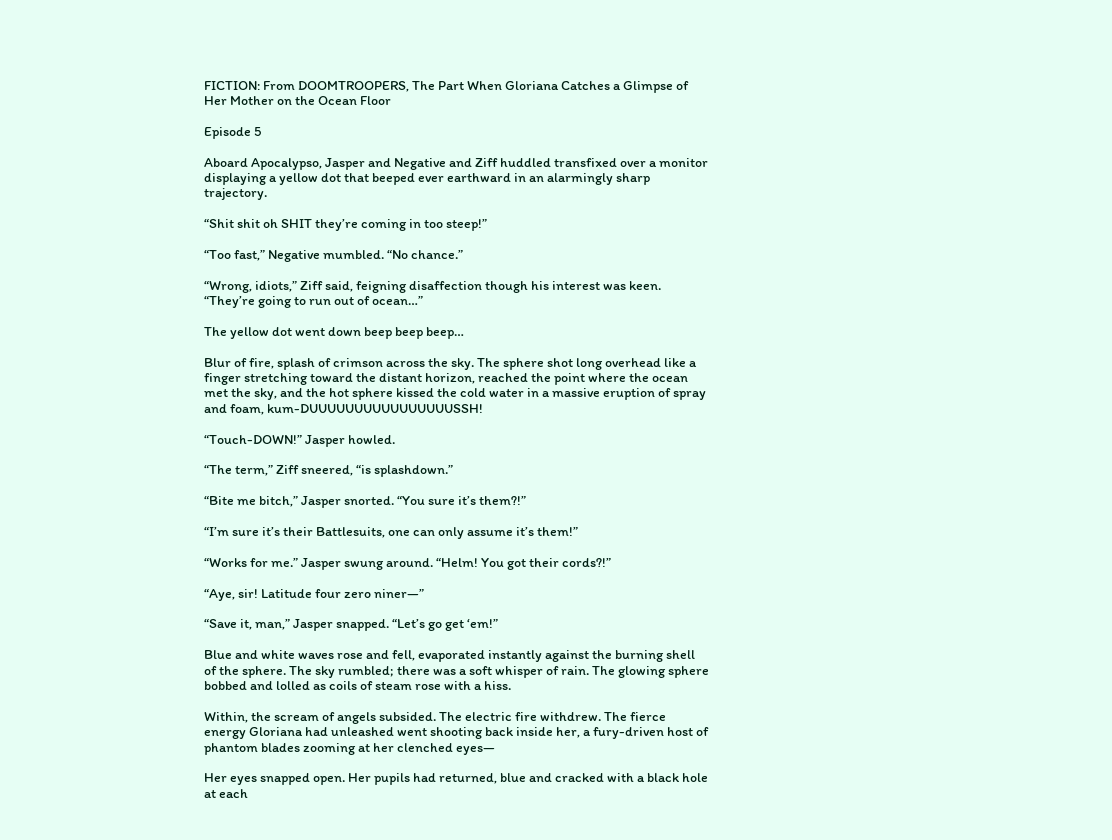FICTION: From DOOMTROOPERS, The Part When Gloriana Catches a Glimpse of Her Mother on the Ocean Floor

Episode 5

Aboard Apocalypso, Jasper and Negative and Ziff huddled transfixed over a monitor displaying a yellow dot that beeped ever earthward in an alarmingly sharp trajectory.

“Shit shit oh SHIT they’re coming in too steep!”

“Too fast,” Negative mumbled. “No chance.”

“Wrong, idiots,” Ziff said, feigning disaffection though his interest was keen. “They’re going to run out of ocean…”

The yellow dot went down beep beep beep…

Blur of fire, splash of crimson across the sky. The sphere shot long overhead like a finger stretching toward the distant horizon, reached the point where the ocean met the sky, and the hot sphere kissed the cold water in a massive eruption of spray and foam, kum-DUUUUUUUUUUUUUUUUSSH!

“Touch-DOWN!” Jasper howled.

“The term,” Ziff sneered, “is splashdown.”

“Bite me bitch,” Jasper snorted. “You sure it’s them?!”

“I’m sure it’s their Battlesuits, one can only assume it’s them!”

“Works for me.” Jasper swung around. “Helm! You got their cords?!”

“Aye, sir! Latitude four zero niner—”

“Save it, man,” Jasper snapped. “Let’s go get ‘em!”

Blue and white waves rose and fell, evaporated instantly against the burning shell of the sphere. The sky rumbled; there was a soft whisper of rain. The glowing sphere bobbed and lolled as coils of steam rose with a hiss.

Within, the scream of angels subsided. The electric fire withdrew. The fierce energy Gloriana had unleashed went shooting back inside her, a fury-driven host of phantom blades zooming at her clenched eyes—

Her eyes snapped open. Her pupils had returned, blue and cracked with a black hole at each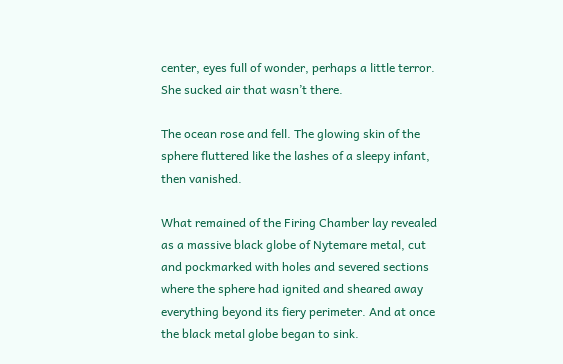center, eyes full of wonder, perhaps a little terror. She sucked air that wasn’t there.

The ocean rose and fell. The glowing skin of the sphere fluttered like the lashes of a sleepy infant, then vanished.

What remained of the Firing Chamber lay revealed as a massive black globe of Nytemare metal, cut and pockmarked with holes and severed sections where the sphere had ignited and sheared away everything beyond its fiery perimeter. And at once the black metal globe began to sink.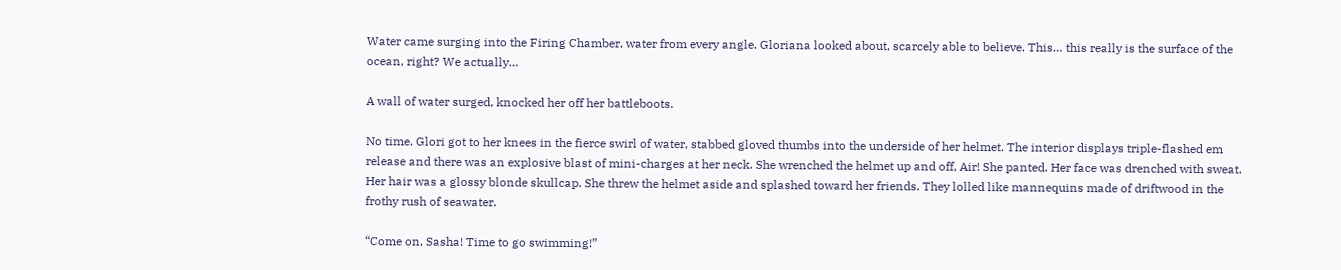Water came surging into the Firing Chamber, water from every angle. Gloriana looked about, scarcely able to believe. This… this really is the surface of the ocean, right? We actually…

A wall of water surged, knocked her off her battleboots.

No time. Glori got to her knees in the fierce swirl of water, stabbed gloved thumbs into the underside of her helmet. The interior displays triple-flashed em release and there was an explosive blast of mini-charges at her neck. She wrenched the helmet up and off, Air! She panted. Her face was drenched with sweat. Her hair was a glossy blonde skullcap. She threw the helmet aside and splashed toward her friends. They lolled like mannequins made of driftwood in the frothy rush of seawater.

“Come on, Sasha! Time to go swimming!”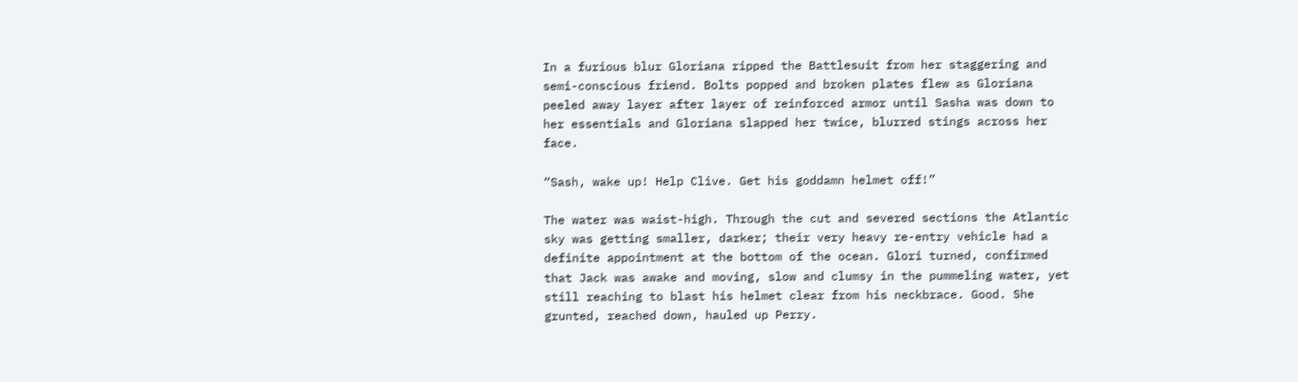In a furious blur Gloriana ripped the Battlesuit from her staggering and semi-conscious friend. Bolts popped and broken plates flew as Gloriana peeled away layer after layer of reinforced armor until Sasha was down to her essentials and Gloriana slapped her twice, blurred stings across her face.

“Sash, wake up! Help Clive. Get his goddamn helmet off!”

The water was waist-high. Through the cut and severed sections the Atlantic sky was getting smaller, darker; their very heavy re-entry vehicle had a definite appointment at the bottom of the ocean. Glori turned, confirmed that Jack was awake and moving, slow and clumsy in the pummeling water, yet still reaching to blast his helmet clear from his neckbrace. Good. She grunted, reached down, hauled up Perry.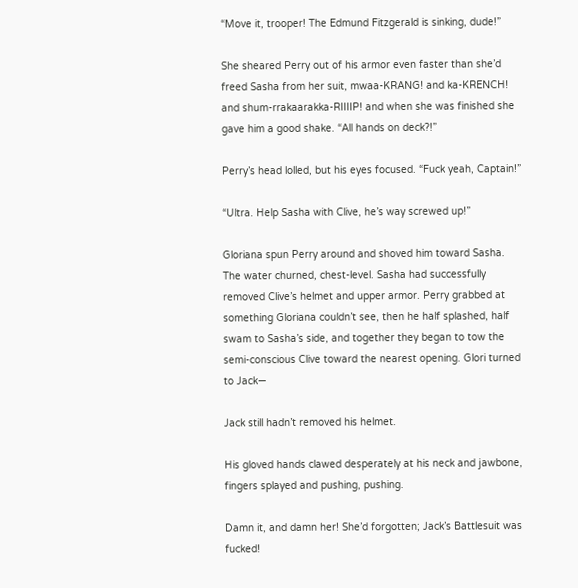“Move it, trooper! The Edmund Fitzgerald is sinking, dude!”

She sheared Perry out of his armor even faster than she’d freed Sasha from her suit, mwaa-KRANG! and ka-KRENCH! and shum-rrakaarakka-RIIIIP! and when she was finished she gave him a good shake. “All hands on deck?!”

Perry’s head lolled, but his eyes focused. “Fuck yeah, Captain!”

“Ultra. Help Sasha with Clive, he’s way screwed up!”

Gloriana spun Perry around and shoved him toward Sasha. The water churned, chest-level. Sasha had successfully removed Clive’s helmet and upper armor. Perry grabbed at something Gloriana couldn’t see, then he half splashed, half swam to Sasha’s side, and together they began to tow the semi-conscious Clive toward the nearest opening. Glori turned to Jack—

Jack still hadn’t removed his helmet.

His gloved hands clawed desperately at his neck and jawbone, fingers splayed and pushing, pushing.

Damn it, and damn her! She’d forgotten; Jack’s Battlesuit was fucked!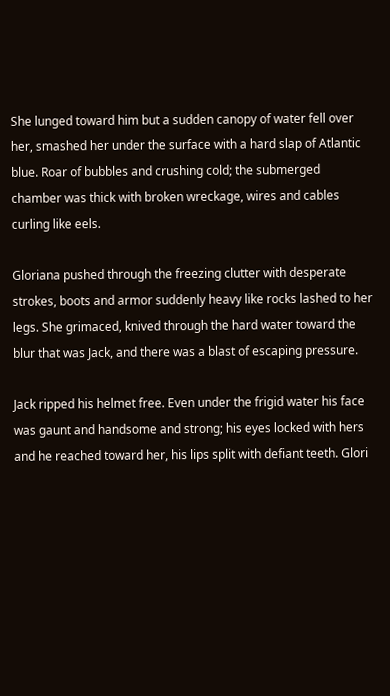She lunged toward him but a sudden canopy of water fell over her, smashed her under the surface with a hard slap of Atlantic blue. Roar of bubbles and crushing cold; the submerged chamber was thick with broken wreckage, wires and cables curling like eels.

Gloriana pushed through the freezing clutter with desperate strokes, boots and armor suddenly heavy like rocks lashed to her legs. She grimaced, knived through the hard water toward the blur that was Jack, and there was a blast of escaping pressure.

Jack ripped his helmet free. Even under the frigid water his face was gaunt and handsome and strong; his eyes locked with hers and he reached toward her, his lips split with defiant teeth. Glori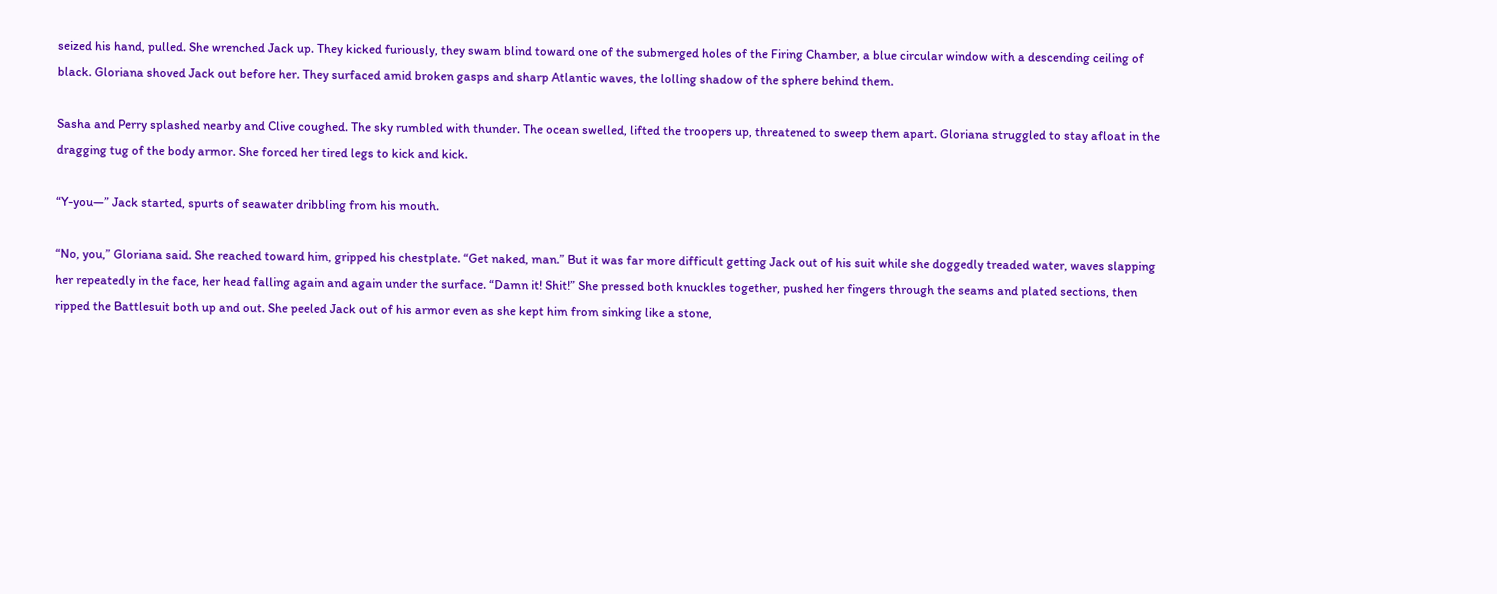seized his hand, pulled. She wrenched Jack up. They kicked furiously, they swam blind toward one of the submerged holes of the Firing Chamber, a blue circular window with a descending ceiling of black. Gloriana shoved Jack out before her. They surfaced amid broken gasps and sharp Atlantic waves, the lolling shadow of the sphere behind them.

Sasha and Perry splashed nearby and Clive coughed. The sky rumbled with thunder. The ocean swelled, lifted the troopers up, threatened to sweep them apart. Gloriana struggled to stay afloat in the dragging tug of the body armor. She forced her tired legs to kick and kick.

“Y-you—” Jack started, spurts of seawater dribbling from his mouth.

“No, you,” Gloriana said. She reached toward him, gripped his chestplate. “Get naked, man.” But it was far more difficult getting Jack out of his suit while she doggedly treaded water, waves slapping her repeatedly in the face, her head falling again and again under the surface. “Damn it! Shit!” She pressed both knuckles together, pushed her fingers through the seams and plated sections, then ripped the Battlesuit both up and out. She peeled Jack out of his armor even as she kept him from sinking like a stone,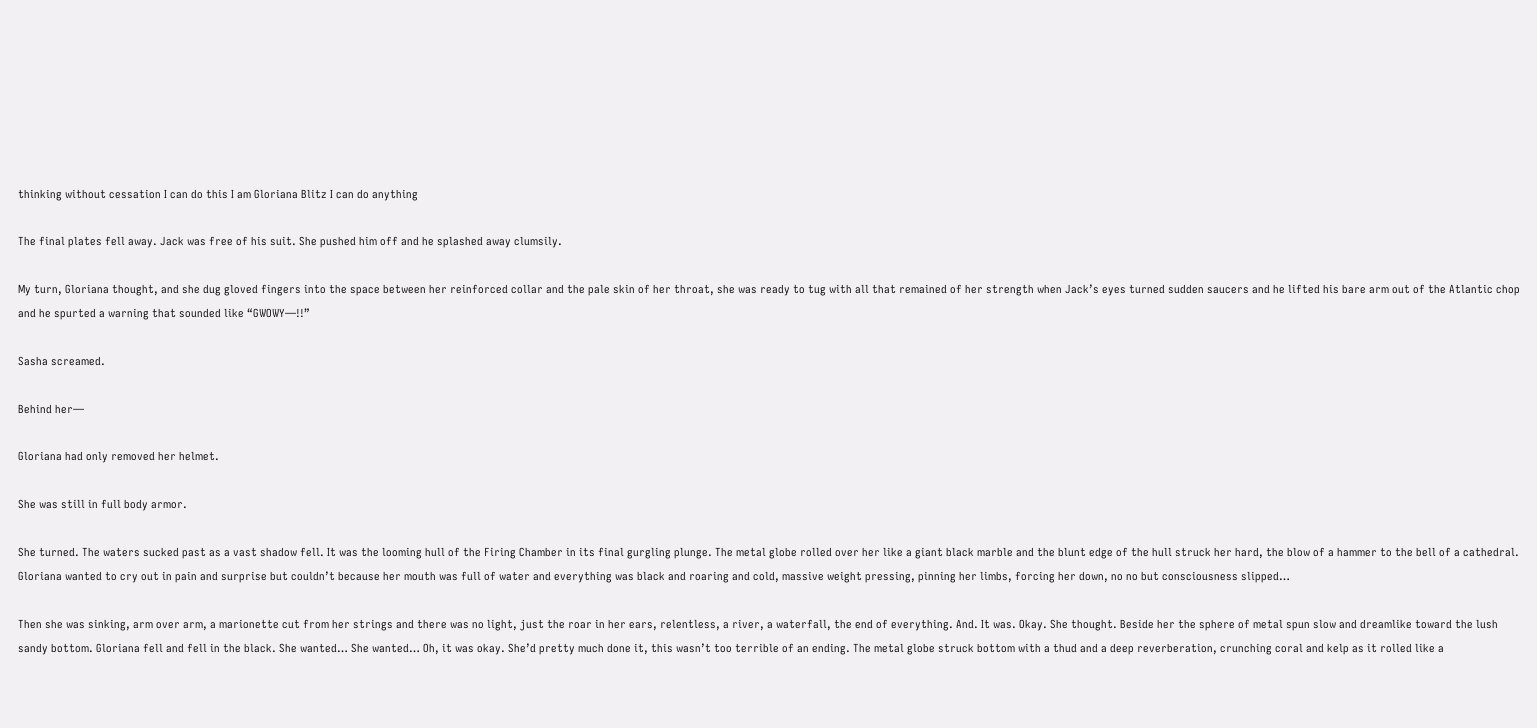thinking without cessation I can do this I am Gloriana Blitz I can do anything

The final plates fell away. Jack was free of his suit. She pushed him off and he splashed away clumsily.

My turn, Gloriana thought, and she dug gloved fingers into the space between her reinforced collar and the pale skin of her throat, she was ready to tug with all that remained of her strength when Jack’s eyes turned sudden saucers and he lifted his bare arm out of the Atlantic chop and he spurted a warning that sounded like “GWOWY—!!”

Sasha screamed.

Behind her—

Gloriana had only removed her helmet.

She was still in full body armor.

She turned. The waters sucked past as a vast shadow fell. It was the looming hull of the Firing Chamber in its final gurgling plunge. The metal globe rolled over her like a giant black marble and the blunt edge of the hull struck her hard, the blow of a hammer to the bell of a cathedral. Gloriana wanted to cry out in pain and surprise but couldn’t because her mouth was full of water and everything was black and roaring and cold, massive weight pressing, pinning her limbs, forcing her down, no no but consciousness slipped…

Then she was sinking, arm over arm, a marionette cut from her strings and there was no light, just the roar in her ears, relentless, a river, a waterfall, the end of everything. And. It was. Okay. She thought. Beside her the sphere of metal spun slow and dreamlike toward the lush sandy bottom. Gloriana fell and fell in the black. She wanted… She wanted… Oh, it was okay. She’d pretty much done it, this wasn’t too terrible of an ending. The metal globe struck bottom with a thud and a deep reverberation, crunching coral and kelp as it rolled like a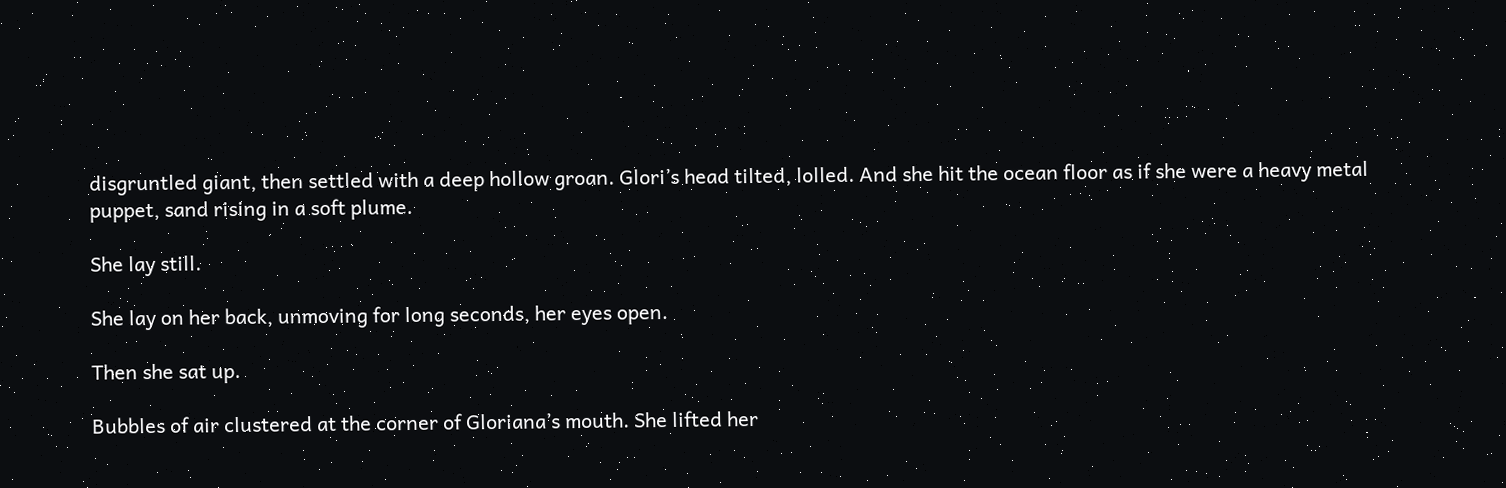disgruntled giant, then settled with a deep hollow groan. Glori’s head tilted, lolled. And she hit the ocean floor as if she were a heavy metal puppet, sand rising in a soft plume.

She lay still.

She lay on her back, unmoving for long seconds, her eyes open.

Then she sat up.

Bubbles of air clustered at the corner of Gloriana’s mouth. She lifted her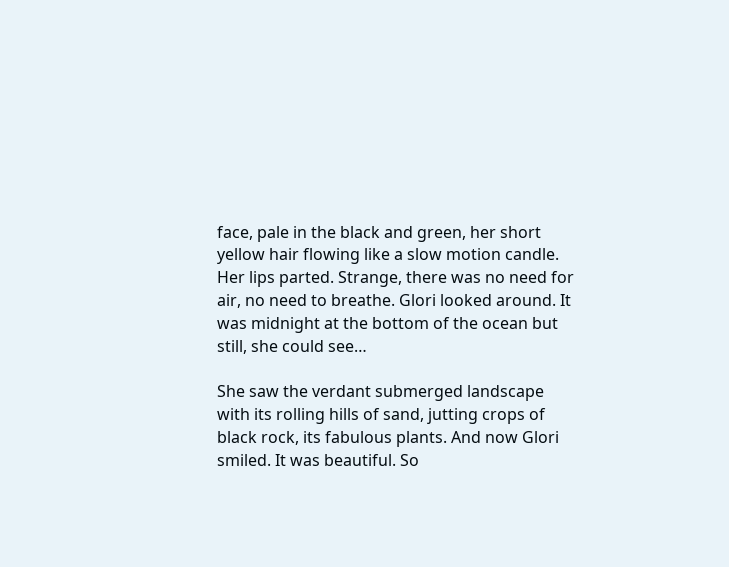face, pale in the black and green, her short yellow hair flowing like a slow motion candle. Her lips parted. Strange, there was no need for air, no need to breathe. Glori looked around. It was midnight at the bottom of the ocean but still, she could see…

She saw the verdant submerged landscape with its rolling hills of sand, jutting crops of black rock, its fabulous plants. And now Glori smiled. It was beautiful. So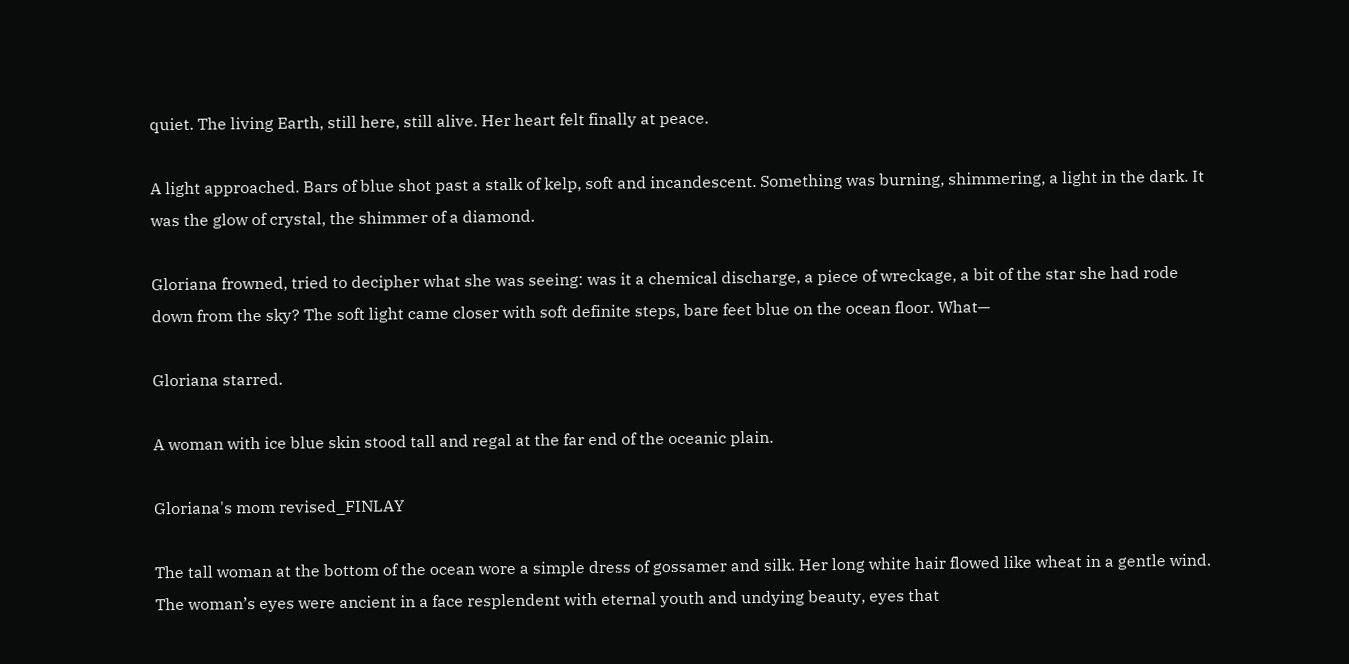quiet. The living Earth, still here, still alive. Her heart felt finally at peace.

A light approached. Bars of blue shot past a stalk of kelp, soft and incandescent. Something was burning, shimmering, a light in the dark. It was the glow of crystal, the shimmer of a diamond.

Gloriana frowned, tried to decipher what she was seeing: was it a chemical discharge, a piece of wreckage, a bit of the star she had rode down from the sky? The soft light came closer with soft definite steps, bare feet blue on the ocean floor. What—

Gloriana starred.

A woman with ice blue skin stood tall and regal at the far end of the oceanic plain.

Gloriana's mom revised_FINLAY

The tall woman at the bottom of the ocean wore a simple dress of gossamer and silk. Her long white hair flowed like wheat in a gentle wind. The woman’s eyes were ancient in a face resplendent with eternal youth and undying beauty, eyes that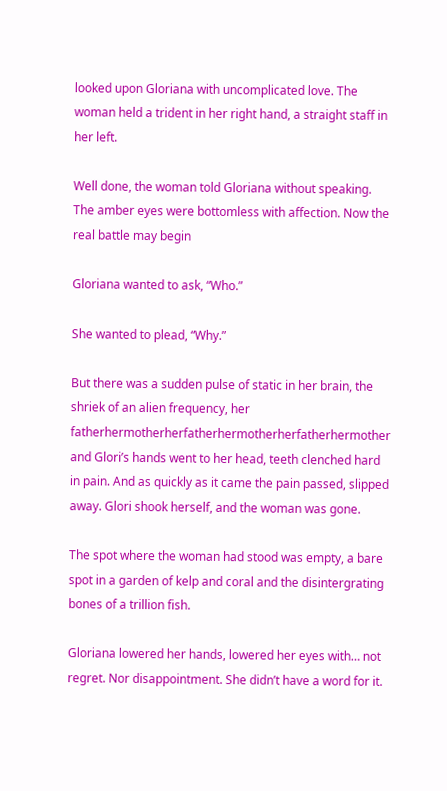looked upon Gloriana with uncomplicated love. The woman held a trident in her right hand, a straight staff in her left.

Well done, the woman told Gloriana without speaking. The amber eyes were bottomless with affection. Now the real battle may begin

Gloriana wanted to ask, “Who.”

She wanted to plead, “Why.”

But there was a sudden pulse of static in her brain, the shriek of an alien frequency, her fatherhermotherherfatherhermotherherfatherhermother and Glori’s hands went to her head, teeth clenched hard in pain. And as quickly as it came the pain passed, slipped away. Glori shook herself, and the woman was gone.

The spot where the woman had stood was empty, a bare spot in a garden of kelp and coral and the disintergrating bones of a trillion fish.

Gloriana lowered her hands, lowered her eyes with… not regret. Nor disappointment. She didn’t have a word for it.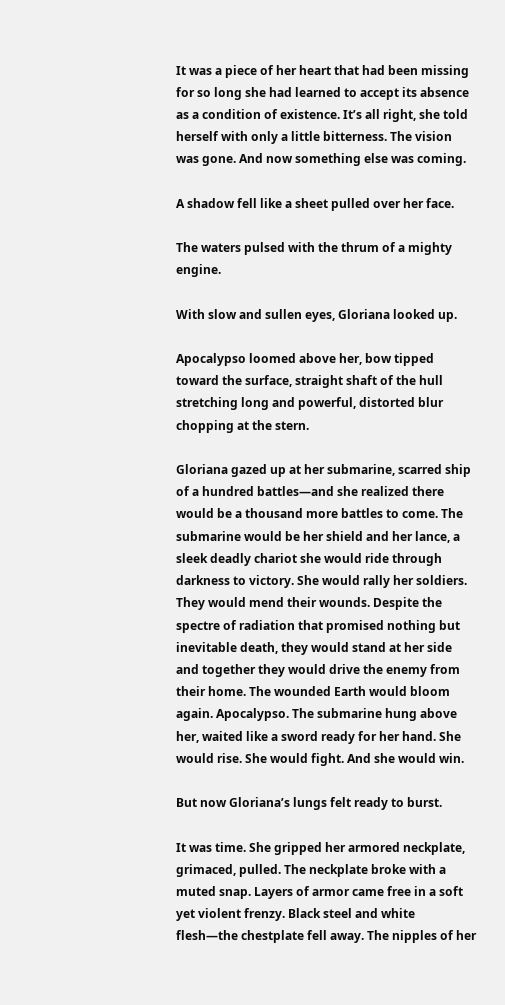It was a piece of her heart that had been missing for so long she had learned to accept its absence as a condition of existence. It’s all right, she told herself with only a little bitterness. The vision was gone. And now something else was coming.

A shadow fell like a sheet pulled over her face.

The waters pulsed with the thrum of a mighty engine.

With slow and sullen eyes, Gloriana looked up.

Apocalypso loomed above her, bow tipped toward the surface, straight shaft of the hull stretching long and powerful, distorted blur chopping at the stern.

Gloriana gazed up at her submarine, scarred ship of a hundred battles—and she realized there would be a thousand more battles to come. The submarine would be her shield and her lance, a sleek deadly chariot she would ride through darkness to victory. She would rally her soldiers. They would mend their wounds. Despite the spectre of radiation that promised nothing but inevitable death, they would stand at her side and together they would drive the enemy from their home. The wounded Earth would bloom again. Apocalypso. The submarine hung above her, waited like a sword ready for her hand. She would rise. She would fight. And she would win.

But now Gloriana’s lungs felt ready to burst.

It was time. She gripped her armored neckplate, grimaced, pulled. The neckplate broke with a muted snap. Layers of armor came free in a soft yet violent frenzy. Black steel and white flesh—the chestplate fell away. The nipples of her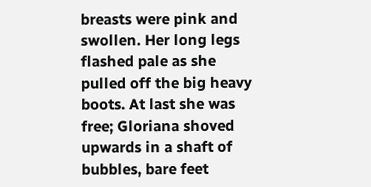breasts were pink and swollen. Her long legs flashed pale as she pulled off the big heavy boots. At last she was free; Gloriana shoved upwards in a shaft of bubbles, bare feet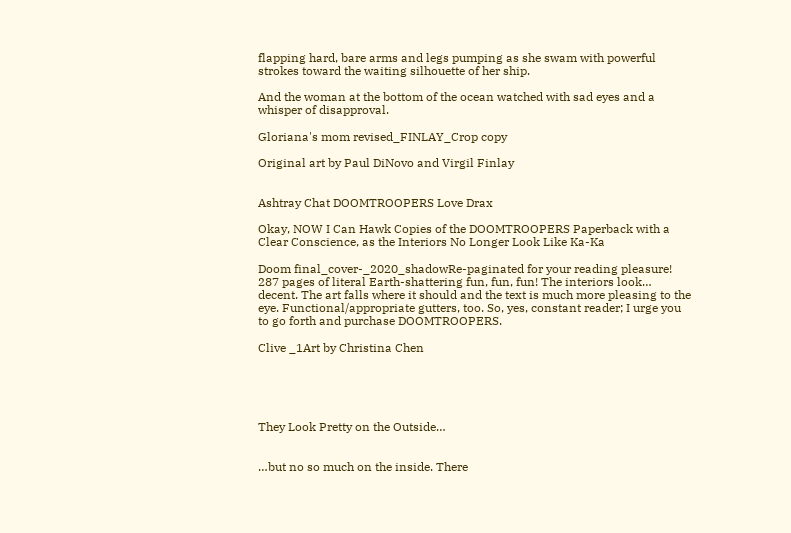flapping hard, bare arms and legs pumping as she swam with powerful strokes toward the waiting silhouette of her ship.

And the woman at the bottom of the ocean watched with sad eyes and a whisper of disapproval.

Gloriana's mom revised_FINLAY_Crop copy

Original art by Paul DiNovo and Virgil Finlay


Ashtray Chat DOOMTROOPERS Love Drax

Okay, NOW I Can Hawk Copies of the DOOMTROOPERS Paperback with a Clear Conscience, as the Interiors No Longer Look Like Ka-Ka

Doom final_cover-_2020_shadowRe-paginated for your reading pleasure! 287 pages of literal Earth-shattering fun, fun, fun! The interiors look… decent. The art falls where it should and the text is much more pleasing to the eye. Functional/appropriate gutters, too. So, yes, constant reader; I urge you to go forth and purchase DOOMTROOPERS.

Clive _1Art by Christina Chen





They Look Pretty on the Outside…


…but no so much on the inside. There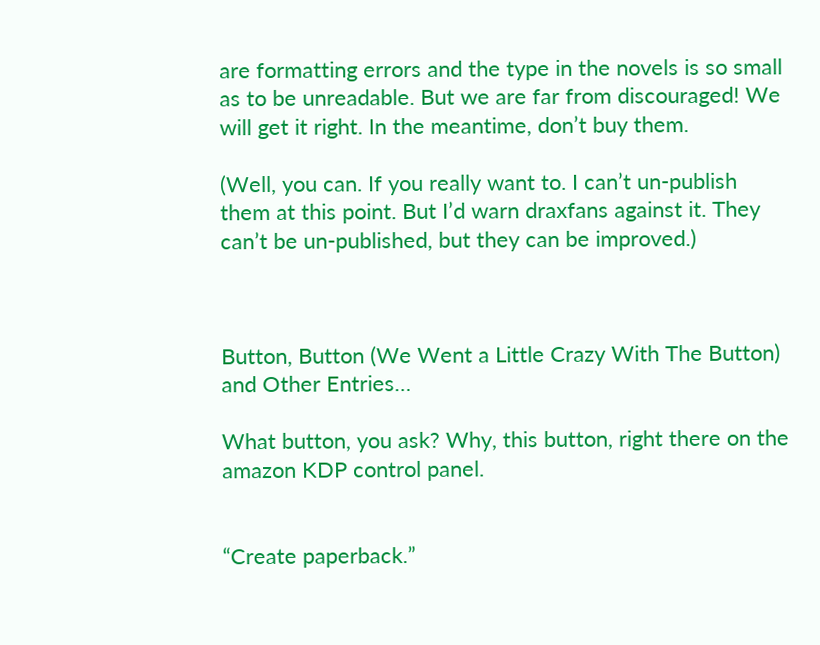are formatting errors and the type in the novels is so small as to be unreadable. But we are far from discouraged! We will get it right. In the meantime, don’t buy them.

(Well, you can. If you really want to. I can’t un-publish them at this point. But I’d warn draxfans against it. They can’t be un-published, but they can be improved.)



Button, Button (We Went a Little Crazy With The Button) and Other Entries…

What button, you ask? Why, this button, right there on the amazon KDP control panel.


“Create paperback.”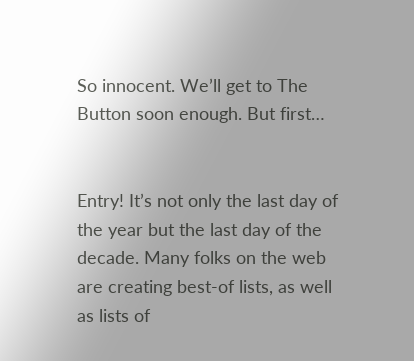So innocent. We’ll get to The Button soon enough. But first…


Entry! It’s not only the last day of the year but the last day of the decade. Many folks on the web are creating best-of lists, as well as lists of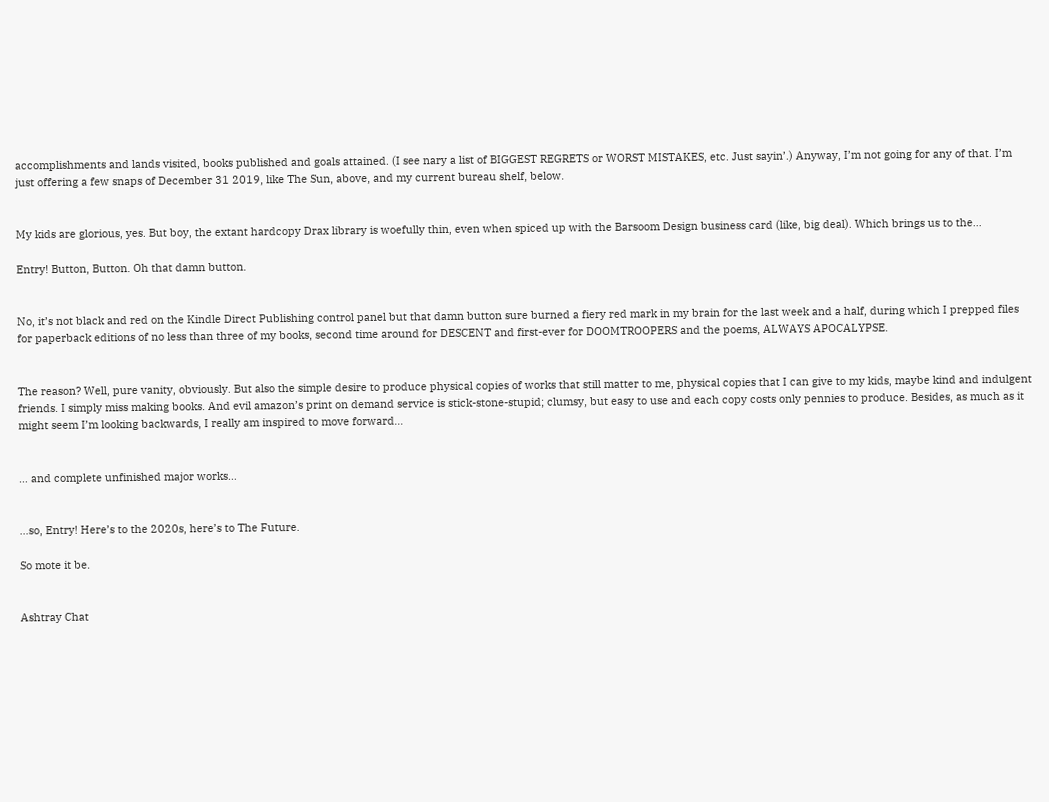accomplishments and lands visited, books published and goals attained. (I see nary a list of BIGGEST REGRETS or WORST MISTAKES, etc. Just sayin’.) Anyway, I’m not going for any of that. I’m just offering a few snaps of December 31 2019, like The Sun, above, and my current bureau shelf, below.


My kids are glorious, yes. But boy, the extant hardcopy Drax library is woefully thin, even when spiced up with the Barsoom Design business card (like, big deal). Which brings us to the…

Entry! Button, Button. Oh that damn button.


No, it’s not black and red on the Kindle Direct Publishing control panel but that damn button sure burned a fiery red mark in my brain for the last week and a half, during which I prepped files for paperback editions of no less than three of my books, second time around for DESCENT and first-ever for DOOMTROOPERS and the poems, ALWAYS APOCALYPSE.


The reason? Well, pure vanity, obviously. But also the simple desire to produce physical copies of works that still matter to me, physical copies that I can give to my kids, maybe kind and indulgent friends. I simply miss making books. And evil amazon’s print on demand service is stick-stone-stupid; clumsy, but easy to use and each copy costs only pennies to produce. Besides, as much as it might seem I’m looking backwards, I really am inspired to move forward…


… and complete unfinished major works…


…so, Entry! Here’s to the 2020s, here’s to The Future.

So mote it be.


Ashtray Chat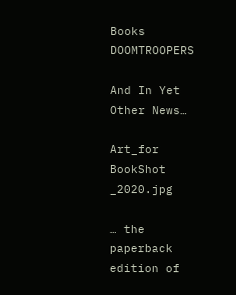Books DOOMTROOPERS

And In Yet Other News…

Art_for BookShot _2020.jpg

… the paperback edition of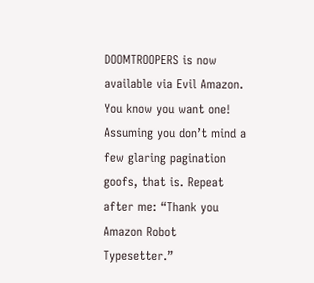DOOMTROOPERS is now available via Evil Amazon. You know you want one! Assuming you don’t mind a few glaring pagination goofs, that is. Repeat after me: “Thank you Amazon Robot Typesetter.”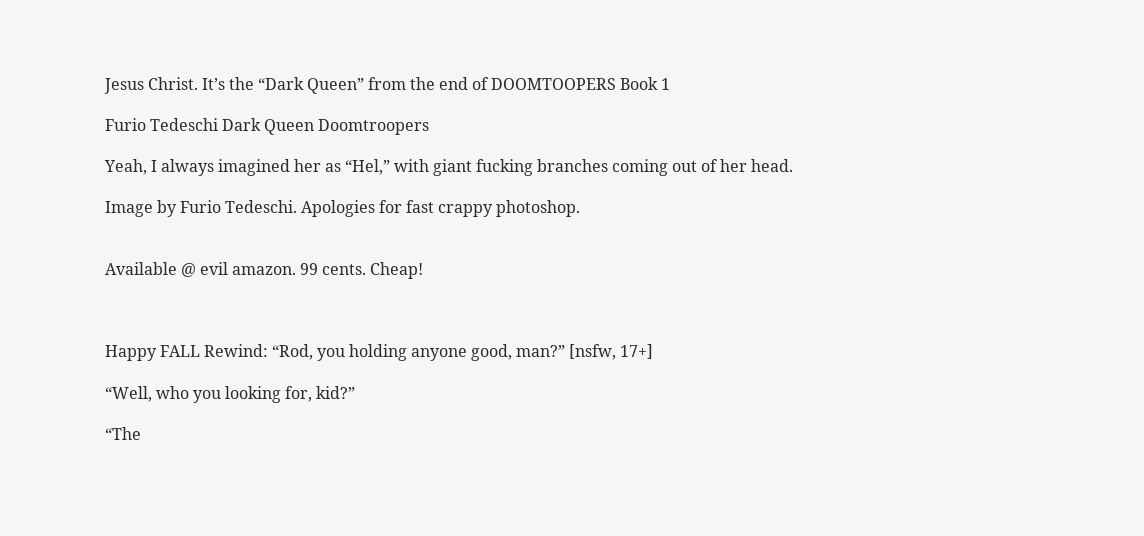Jesus Christ. It’s the “Dark Queen” from the end of DOOMTOOPERS Book 1

Furio Tedeschi Dark Queen Doomtroopers

Yeah, I always imagined her as “Hel,” with giant fucking branches coming out of her head.

Image by Furio Tedeschi. Apologies for fast crappy photoshop.


Available @ evil amazon. 99 cents. Cheap!



Happy FALL Rewind: “Rod, you holding anyone good, man?” [nsfw, 17+]

“Well, who you looking for, kid?”

“The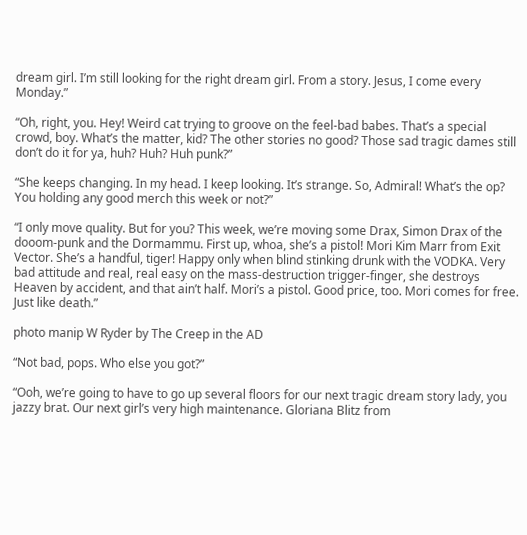dream girl. I’m still looking for the right dream girl. From a story. Jesus, I come every Monday.”

“Oh, right, you. Hey! Weird cat trying to groove on the feel-bad babes. That’s a special crowd, boy. What’s the matter, kid? The other stories no good? Those sad tragic dames still don’t do it for ya, huh? Huh? Huh punk?”

“She keeps changing. In my head. I keep looking. It’s strange. So, Admiral! What’s the op? You holding any good merch this week or not?”

“I only move quality. But for you? This week, we’re moving some Drax, Simon Drax of the dooom-punk and the Dormammu. First up, whoa, she’s a pistol! Mori Kim Marr from Exit Vector. She’s a handful, tiger! Happy only when blind stinking drunk with the VODKA. Very bad attitude and real, real easy on the mass-destruction trigger-finger, she destroys Heaven by accident, and that ain’t half. Mori’s a pistol. Good price, too. Mori comes for free. Just like death.”

photo manip W Ryder by The Creep in the AD

“Not bad, pops. Who else you got?”

“Ooh, we’re going to have to go up several floors for our next tragic dream story lady, you jazzy brat. Our next girl’s very high maintenance. Gloriana Blitz from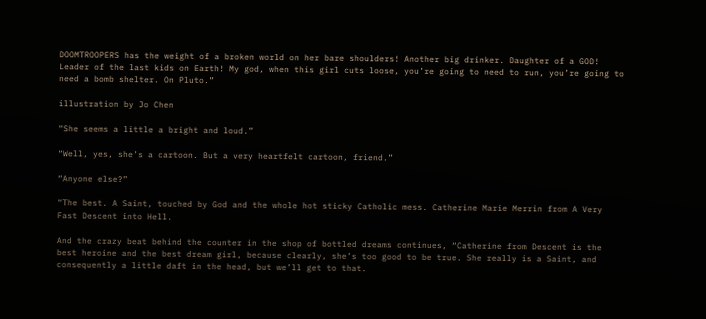DOOMTROOPERS has the weight of a broken world on her bare shoulders! Another big drinker. Daughter of a GOD! Leader of the last kids on Earth! My god, when this girl cuts loose, you’re going to need to run, you’re going to need a bomb shelter. On Pluto.”

illustration by Jo Chen

“She seems a little a bright and loud.”

“Well, yes, she’s a cartoon. But a very heartfelt cartoon, friend.”

“Anyone else?”

“The best. A Saint, touched by God and the whole hot sticky Catholic mess. Catherine Marie Merrin from A Very Fast Descent into Hell.

And the crazy beat behind the counter in the shop of bottled dreams continues, “Catherine from Descent is the best heroine and the best dream girl, because clearly, she’s too good to be true. She really is a Saint, and consequently a little daft in the head, but we’ll get to that.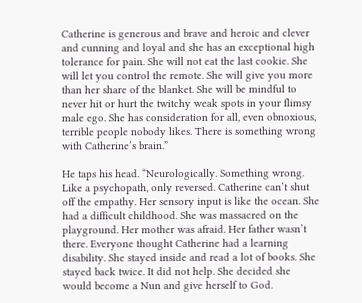Catherine is generous and brave and heroic and clever and cunning and loyal and she has an exceptional high tolerance for pain. She will not eat the last cookie. She will let you control the remote. She will give you more than her share of the blanket. She will be mindful to never hit or hurt the twitchy weak spots in your flimsy male ego. She has consideration for all, even obnoxious, terrible people nobody likes. There is something wrong with Catherine’s brain.”

He taps his head. “Neurologically. Something wrong. Like a psychopath, only reversed. Catherine can’t shut off the empathy. Her sensory input is like the ocean. She had a difficult childhood. She was massacred on the playground. Her mother was afraid. Her father wasn’t there. Everyone thought Catherine had a learning disability. She stayed inside and read a lot of books. She stayed back twice. It did not help. She decided she would become a Nun and give herself to God.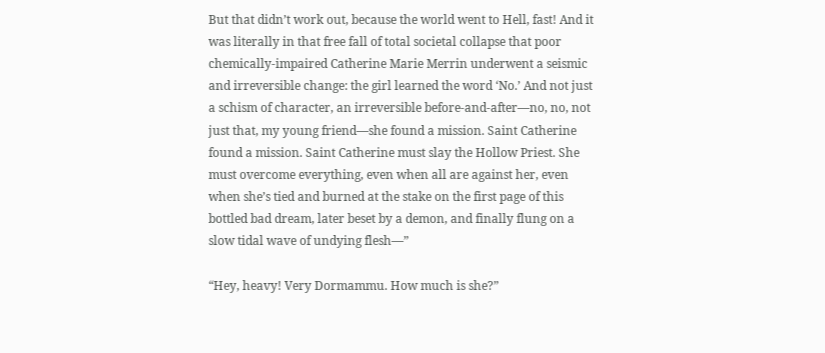But that didn’t work out, because the world went to Hell, fast! And it was literally in that free fall of total societal collapse that poor chemically-impaired Catherine Marie Merrin underwent a seismic and irreversible change: the girl learned the word ‘No.’ And not just a schism of character, an irreversible before-and-after—no, no, not just that, my young friend—she found a mission. Saint Catherine found a mission. Saint Catherine must slay the Hollow Priest. She must overcome everything, even when all are against her, even when she’s tied and burned at the stake on the first page of this bottled bad dream, later beset by a demon, and finally flung on a slow tidal wave of undying flesh—”

“Hey, heavy! Very Dormammu. How much is she?”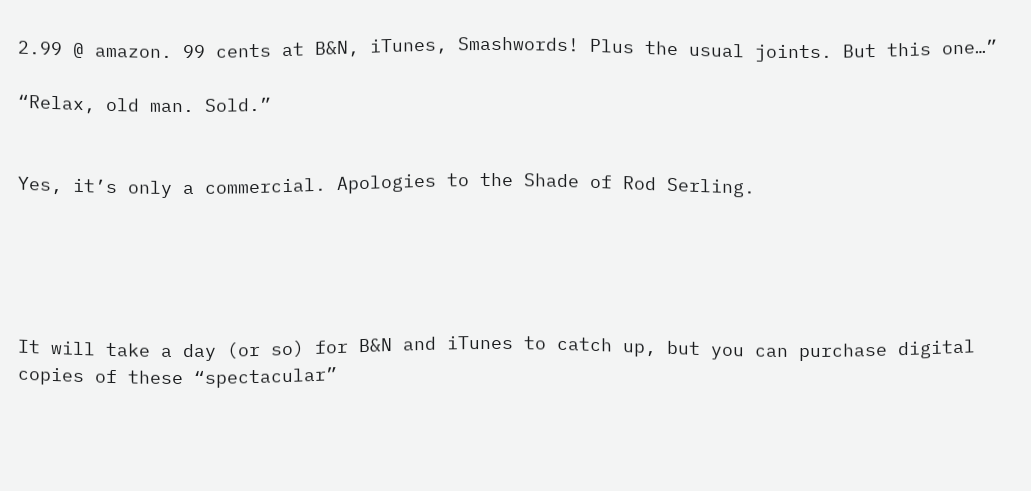2.99 @ amazon. 99 cents at B&N, iTunes, Smashwords! Plus the usual joints. But this one…”

“Relax, old man. Sold.”


Yes, it’s only a commercial. Apologies to the Shade of Rod Serling.





It will take a day (or so) for B&N and iTunes to catch up, but you can purchase digital copies of these “spectacular”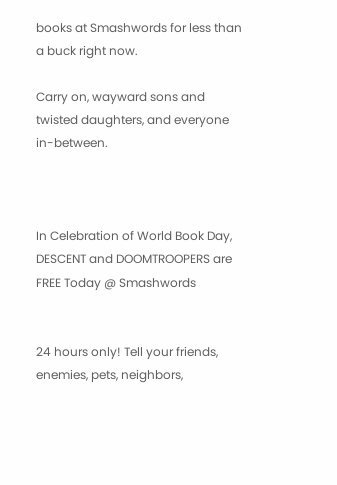books at Smashwords for less than a buck right now.

Carry on, wayward sons and twisted daughters, and everyone in-between.



In Celebration of World Book Day, DESCENT and DOOMTROOPERS are FREE Today @ Smashwords


24 hours only! Tell your friends, enemies, pets, neighbors,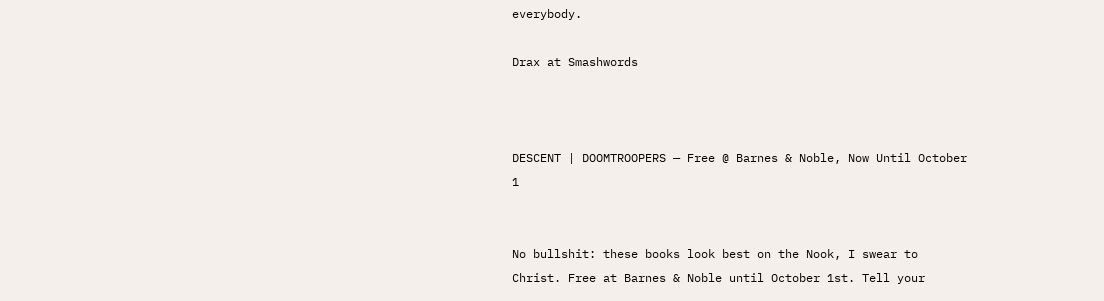everybody.

Drax at Smashwords



DESCENT | DOOMTROOPERS — Free @ Barnes & Noble, Now Until October 1


No bullshit: these books look best on the Nook, I swear to Christ. Free at Barnes & Noble until October 1st. Tell your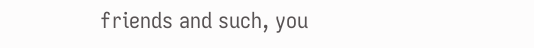friends and such, you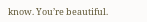know. You’re beautiful.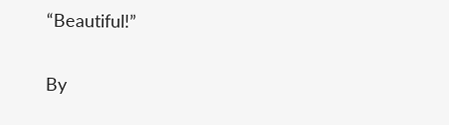“Beautiful!”

By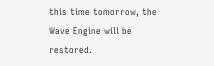this time tomorrow, the Wave Engine will be restored.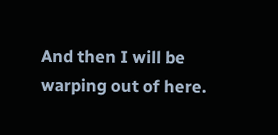And then I will be warping out of here.